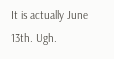It is actually June 13th. Ugh.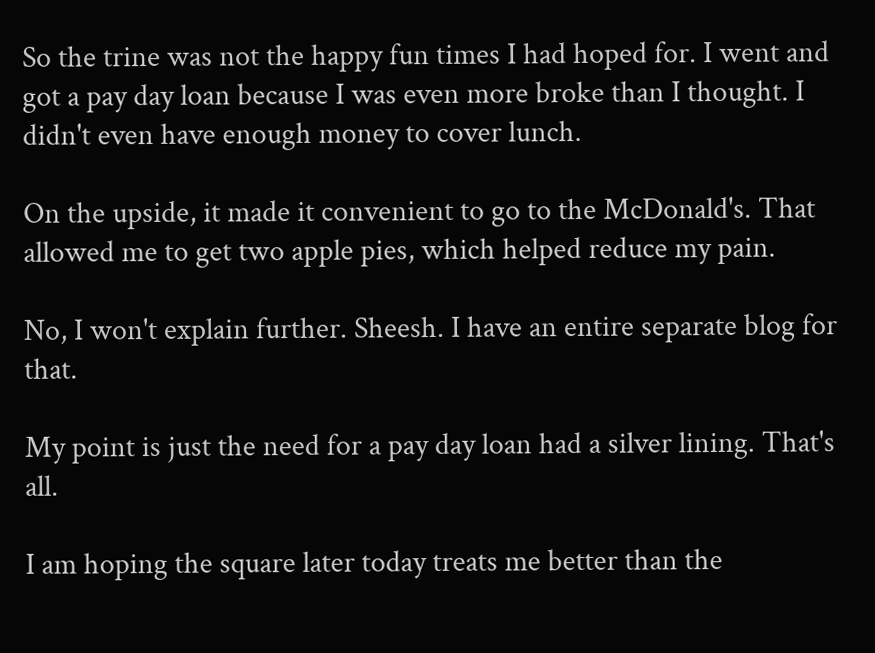So the trine was not the happy fun times I had hoped for. I went and got a pay day loan because I was even more broke than I thought. I didn't even have enough money to cover lunch.

On the upside, it made it convenient to go to the McDonald's. That allowed me to get two apple pies, which helped reduce my pain.

No, I won't explain further. Sheesh. I have an entire separate blog for that.

My point is just the need for a pay day loan had a silver lining. That's all.

I am hoping the square later today treats me better than the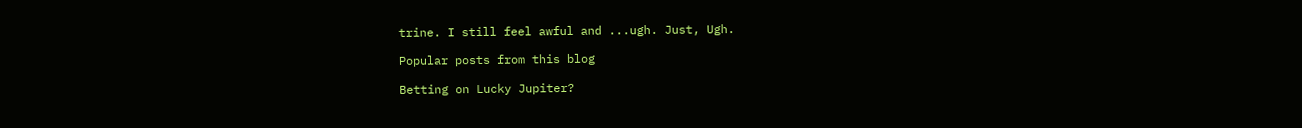trine. I still feel awful and ...ugh. Just, Ugh.

Popular posts from this blog

Betting on Lucky Jupiter?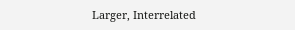Larger, Interrelated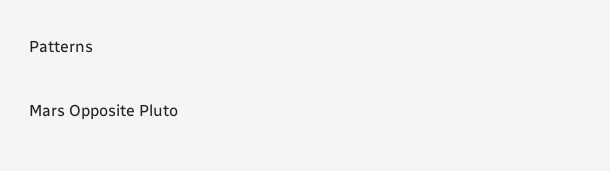Patterns

Mars Opposite Pluto